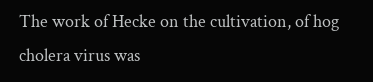The work of Hecke on the cultivation, of hog cholera virus was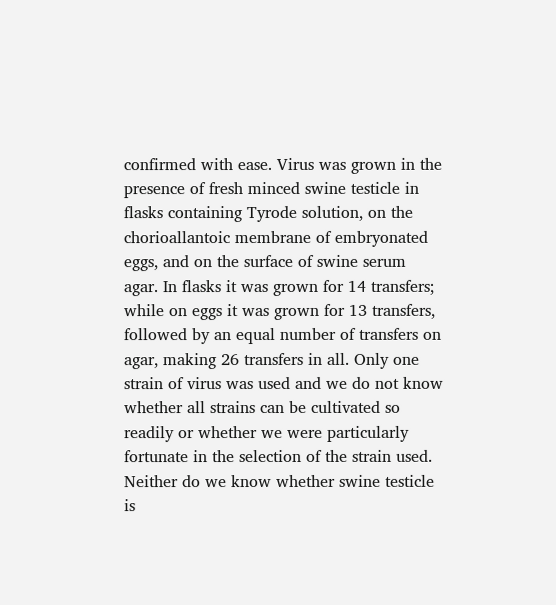confirmed with ease. Virus was grown in the presence of fresh minced swine testicle in flasks containing Tyrode solution, on the chorioallantoic membrane of embryonated eggs, and on the surface of swine serum agar. In flasks it was grown for 14 transfers; while on eggs it was grown for 13 transfers, followed by an equal number of transfers on agar, making 26 transfers in all. Only one strain of virus was used and we do not know whether all strains can be cultivated so readily or whether we were particularly fortunate in the selection of the strain used. Neither do we know whether swine testicle is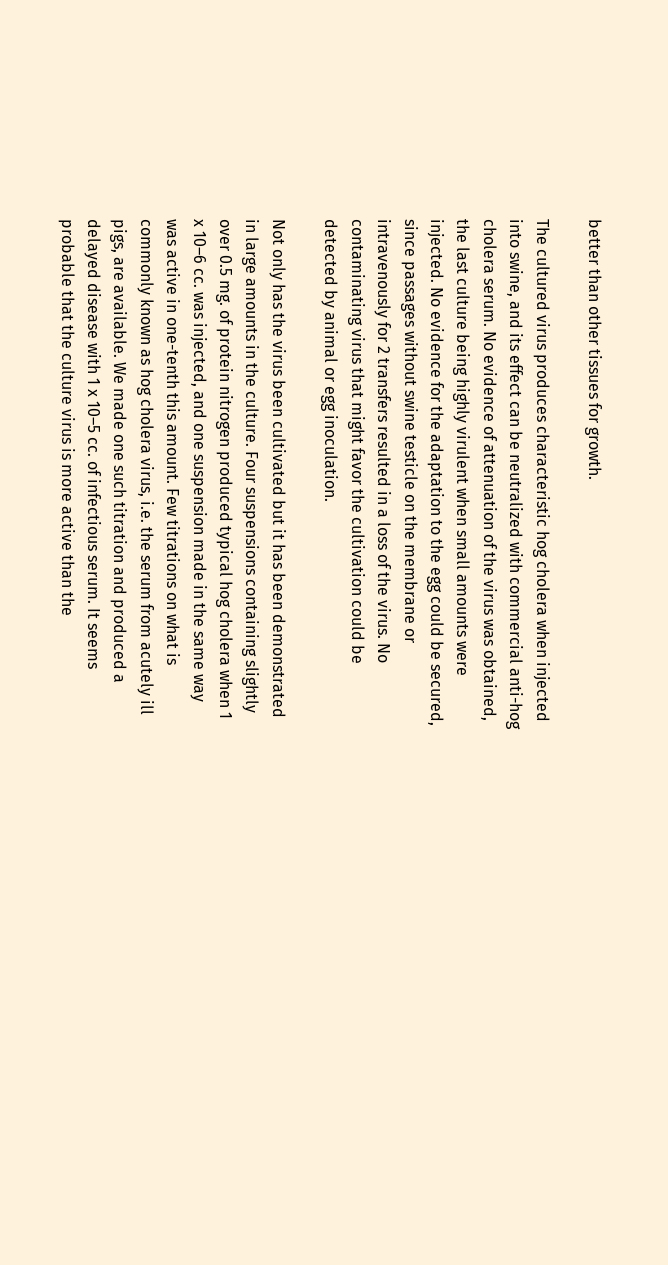better than other tissues for growth.

The cultured virus produces characteristic hog cholera when injected into swine, and its effect can be neutralized with commercial anti-hog cholera serum. No evidence of attenuation of the virus was obtained, the last culture being highly virulent when small amounts were injected. No evidence for the adaptation to the egg could be secured, since passages without swine testicle on the membrane or intravenously for 2 transfers resulted in a loss of the virus. No contaminating virus that might favor the cultivation could be detected by animal or egg inoculation.

Not only has the virus been cultivated but it has been demonstrated in large amounts in the culture. Four suspensions containing slightly over 0.5 mg. of protein nitrogen produced typical hog cholera when 1 x 10–6 cc. was injected, and one suspension made in the same way was active in one-tenth this amount. Few titrations on what is commonly known as hog cholera virus, i.e. the serum from acutely ill pigs, are available. We made one such titration and produced a delayed disease with 1 x 10–5 cc. of infectious serum. It seems probable that the culture virus is more active than the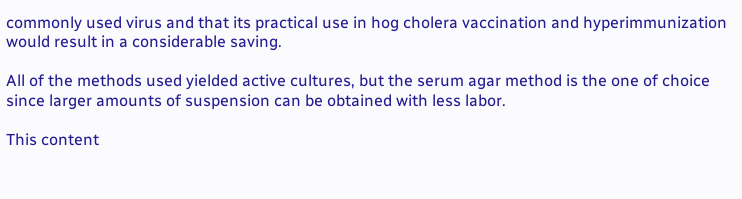commonly used virus and that its practical use in hog cholera vaccination and hyperimmunization would result in a considerable saving.

All of the methods used yielded active cultures, but the serum agar method is the one of choice since larger amounts of suspension can be obtained with less labor.

This content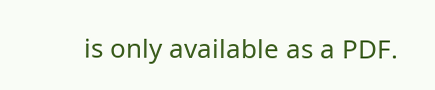is only available as a PDF.